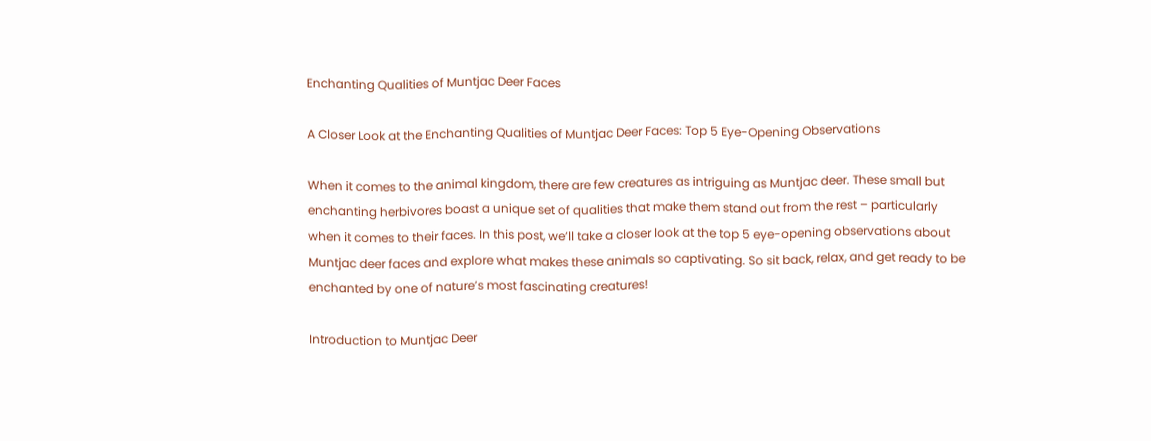Enchanting Qualities of Muntjac Deer Faces

A Closer Look at the Enchanting Qualities of Muntjac Deer Faces: Top 5 Eye-Opening Observations

When it comes to the animal kingdom, there are few creatures as intriguing as Muntjac deer. These small but enchanting herbivores boast a unique set of qualities that make them stand out from the rest – particularly when it comes to their faces. In this post, we’ll take a closer look at the top 5 eye-opening observations about Muntjac deer faces and explore what makes these animals so captivating. So sit back, relax, and get ready to be enchanted by one of nature’s most fascinating creatures!

Introduction to Muntjac Deer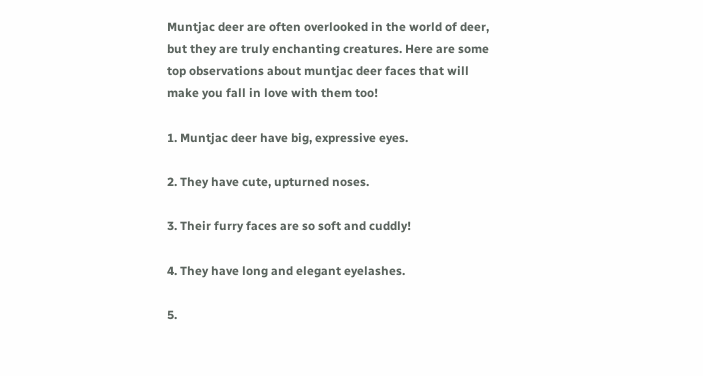Muntjac deer are often overlooked in the world of deer, but they are truly enchanting creatures. Here are some top observations about muntjac deer faces that will make you fall in love with them too!

1. Muntjac deer have big, expressive eyes.

2. They have cute, upturned noses.

3. Their furry faces are so soft and cuddly!

4. They have long and elegant eyelashes.

5.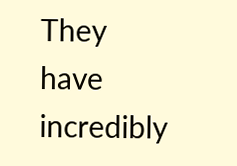They have incredibly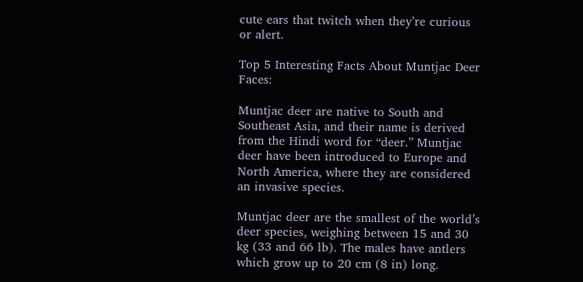cute ears that twitch when they’re curious or alert.

Top 5 Interesting Facts About Muntjac Deer Faces:

Muntjac deer are native to South and Southeast Asia, and their name is derived from the Hindi word for “deer.” Muntjac deer have been introduced to Europe and North America, where they are considered an invasive species.

Muntjac deer are the smallest of the world’s deer species, weighing between 15 and 30 kg (33 and 66 lb). The males have antlers which grow up to 20 cm (8 in) long.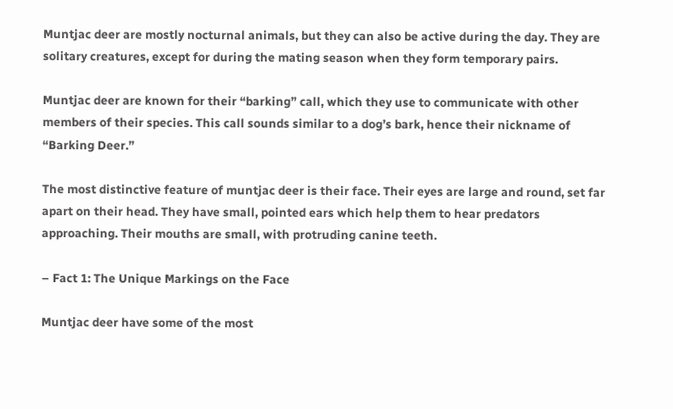Muntjac deer are mostly nocturnal animals, but they can also be active during the day. They are solitary creatures, except for during the mating season when they form temporary pairs.

Muntjac deer are known for their “barking” call, which they use to communicate with other members of their species. This call sounds similar to a dog’s bark, hence their nickname of “Barking Deer.”

The most distinctive feature of muntjac deer is their face. Their eyes are large and round, set far apart on their head. They have small, pointed ears which help them to hear predators approaching. Their mouths are small, with protruding canine teeth.

– Fact 1: The Unique Markings on the Face

Muntjac deer have some of the most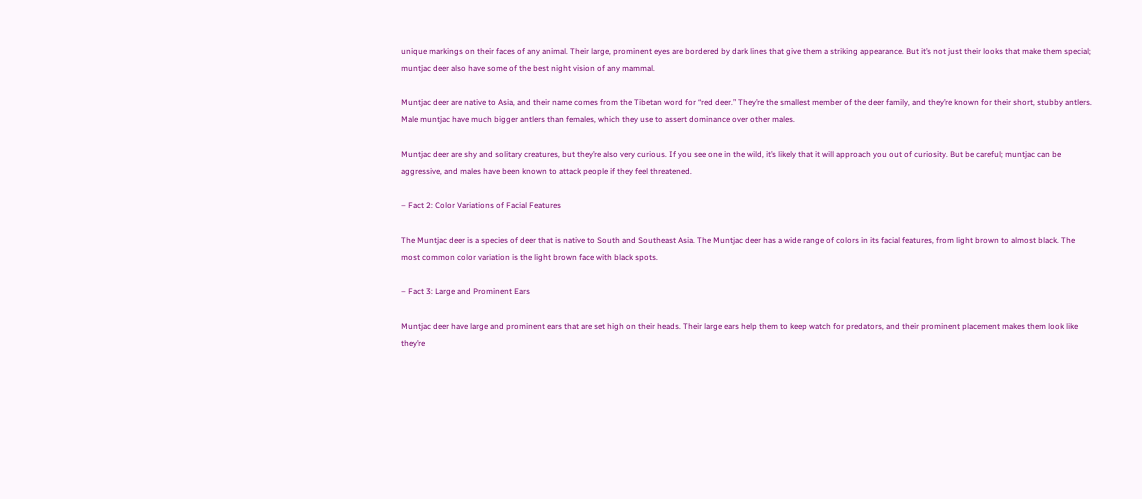unique markings on their faces of any animal. Their large, prominent eyes are bordered by dark lines that give them a striking appearance. But it’s not just their looks that make them special; muntjac deer also have some of the best night vision of any mammal.

Muntjac deer are native to Asia, and their name comes from the Tibetan word for “red deer.” They’re the smallest member of the deer family, and they’re known for their short, stubby antlers. Male muntjac have much bigger antlers than females, which they use to assert dominance over other males.

Muntjac deer are shy and solitary creatures, but they’re also very curious. If you see one in the wild, it’s likely that it will approach you out of curiosity. But be careful; muntjac can be aggressive, and males have been known to attack people if they feel threatened.

– Fact 2: Color Variations of Facial Features

The Muntjac deer is a species of deer that is native to South and Southeast Asia. The Muntjac deer has a wide range of colors in its facial features, from light brown to almost black. The most common color variation is the light brown face with black spots.

– Fact 3: Large and Prominent Ears

Muntjac deer have large and prominent ears that are set high on their heads. Their large ears help them to keep watch for predators, and their prominent placement makes them look like they’re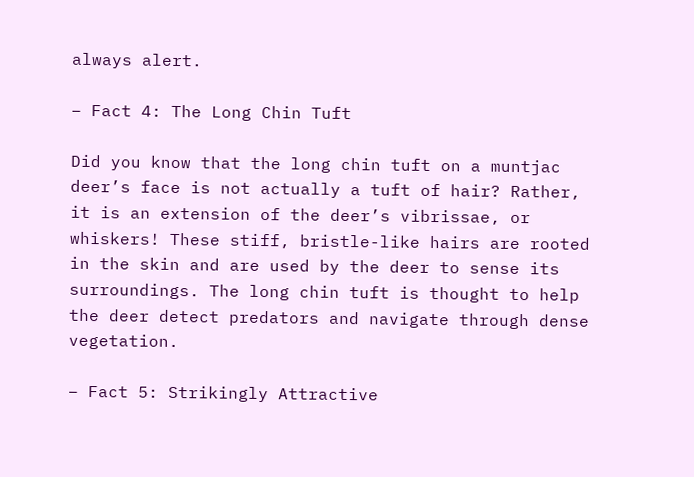always alert.

– Fact 4: The Long Chin Tuft

Did you know that the long chin tuft on a muntjac deer’s face is not actually a tuft of hair? Rather, it is an extension of the deer’s vibrissae, or whiskers! These stiff, bristle-like hairs are rooted in the skin and are used by the deer to sense its surroundings. The long chin tuft is thought to help the deer detect predators and navigate through dense vegetation.

– Fact 5: Strikingly Attractive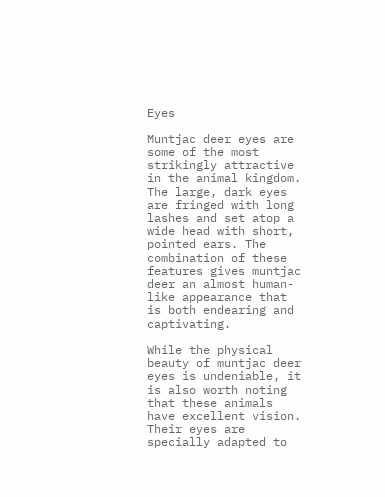Eyes

Muntjac deer eyes are some of the most strikingly attractive in the animal kingdom. The large, dark eyes are fringed with long lashes and set atop a wide head with short, pointed ears. The combination of these features gives muntjac deer an almost human-like appearance that is both endearing and captivating.

While the physical beauty of muntjac deer eyes is undeniable, it is also worth noting that these animals have excellent vision. Their eyes are specially adapted to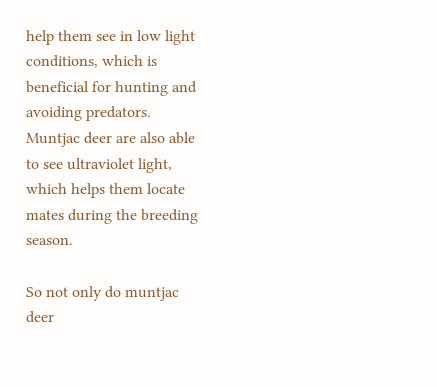help them see in low light conditions, which is beneficial for hunting and avoiding predators. Muntjac deer are also able to see ultraviolet light, which helps them locate mates during the breeding season.

So not only do muntjac deer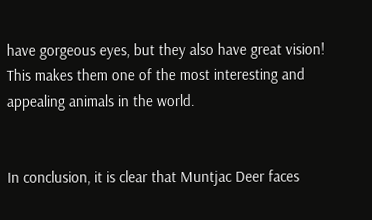have gorgeous eyes, but they also have great vision! This makes them one of the most interesting and appealing animals in the world.


In conclusion, it is clear that Muntjac Deer faces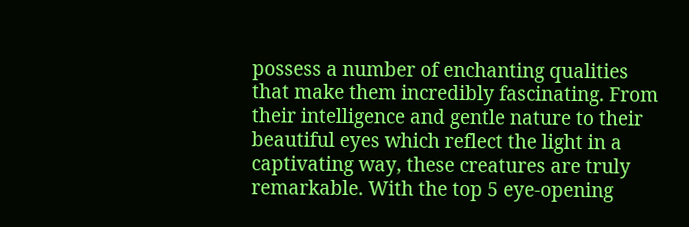possess a number of enchanting qualities that make them incredibly fascinating. From their intelligence and gentle nature to their beautiful eyes which reflect the light in a captivating way, these creatures are truly remarkable. With the top 5 eye-opening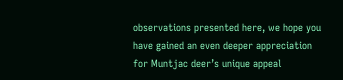observations presented here, we hope you have gained an even deeper appreciation for Muntjac deer’s unique appeal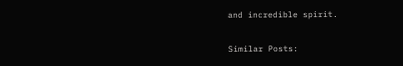and incredible spirit.

Similar Posts: